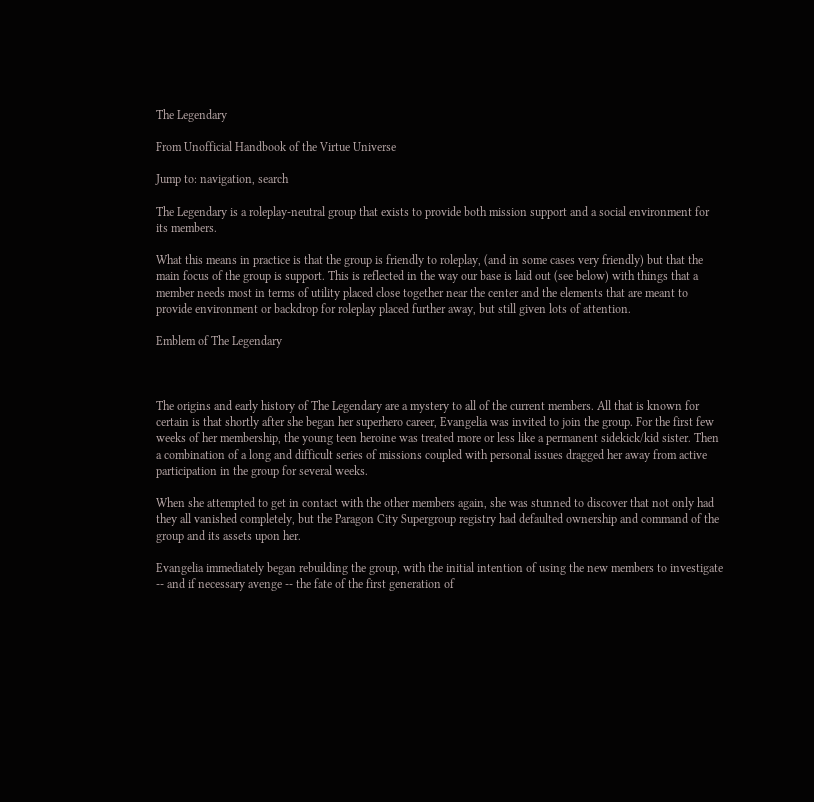The Legendary

From Unofficial Handbook of the Virtue Universe

Jump to: navigation, search

The Legendary is a roleplay-neutral group that exists to provide both mission support and a social environment for its members.

What this means in practice is that the group is friendly to roleplay, (and in some cases very friendly) but that the main focus of the group is support. This is reflected in the way our base is laid out (see below) with things that a member needs most in terms of utility placed close together near the center and the elements that are meant to provide environment or backdrop for roleplay placed further away, but still given lots of attention.

Emblem of The Legendary



The origins and early history of The Legendary are a mystery to all of the current members. All that is known for certain is that shortly after she began her superhero career, Evangelia was invited to join the group. For the first few weeks of her membership, the young teen heroine was treated more or less like a permanent sidekick/kid sister. Then a combination of a long and difficult series of missions coupled with personal issues dragged her away from active participation in the group for several weeks.

When she attempted to get in contact with the other members again, she was stunned to discover that not only had they all vanished completely, but the Paragon City Supergroup registry had defaulted ownership and command of the group and its assets upon her.

Evangelia immediately began rebuilding the group, with the initial intention of using the new members to investigate -- and if necessary avenge -- the fate of the first generation of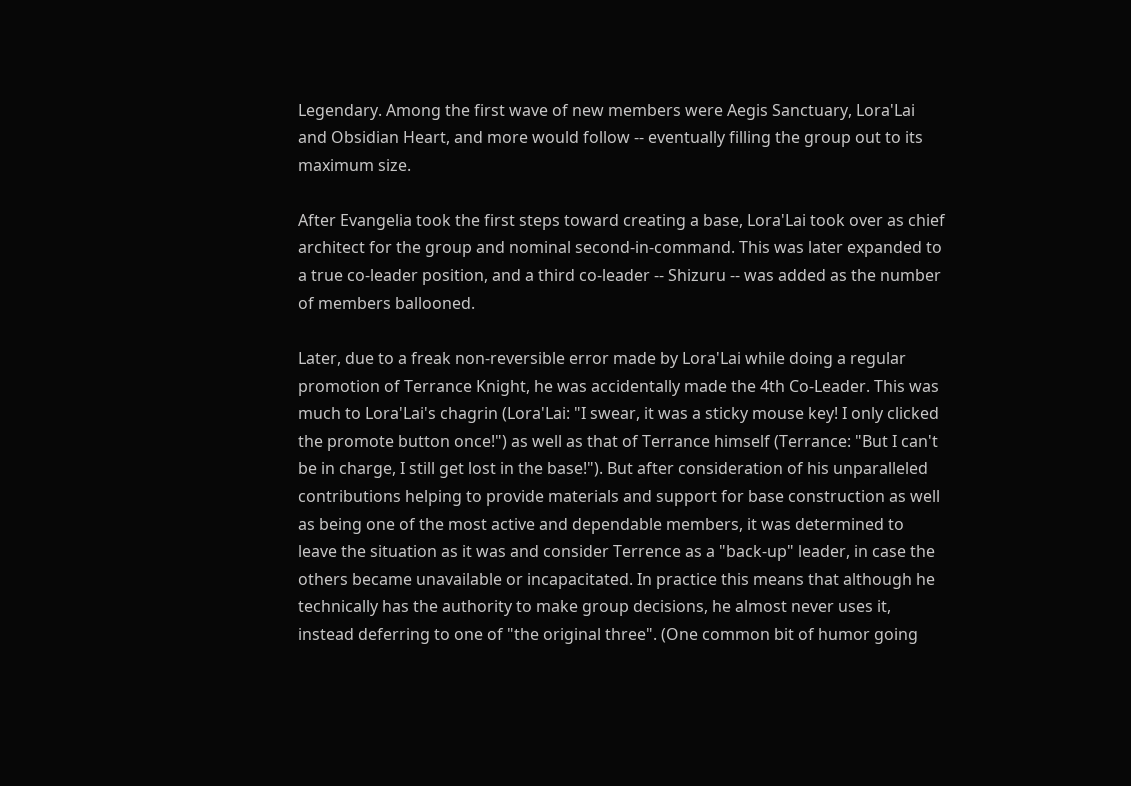Legendary. Among the first wave of new members were Aegis Sanctuary, Lora'Lai and Obsidian Heart, and more would follow -- eventually filling the group out to its maximum size.

After Evangelia took the first steps toward creating a base, Lora'Lai took over as chief architect for the group and nominal second-in-command. This was later expanded to a true co-leader position, and a third co-leader -- Shizuru -- was added as the number of members ballooned.

Later, due to a freak non-reversible error made by Lora'Lai while doing a regular promotion of Terrance Knight, he was accidentally made the 4th Co-Leader. This was much to Lora'Lai's chagrin (Lora'Lai: "I swear, it was a sticky mouse key! I only clicked the promote button once!") as well as that of Terrance himself (Terrance: "But I can't be in charge, I still get lost in the base!"). But after consideration of his unparalleled contributions helping to provide materials and support for base construction as well as being one of the most active and dependable members, it was determined to leave the situation as it was and consider Terrence as a "back-up" leader, in case the others became unavailable or incapacitated. In practice this means that although he technically has the authority to make group decisions, he almost never uses it, instead deferring to one of "the original three". (One common bit of humor going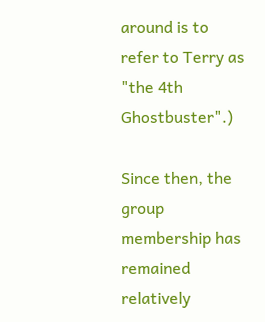around is to refer to Terry as "the 4th Ghostbuster".)

Since then, the group membership has remained relatively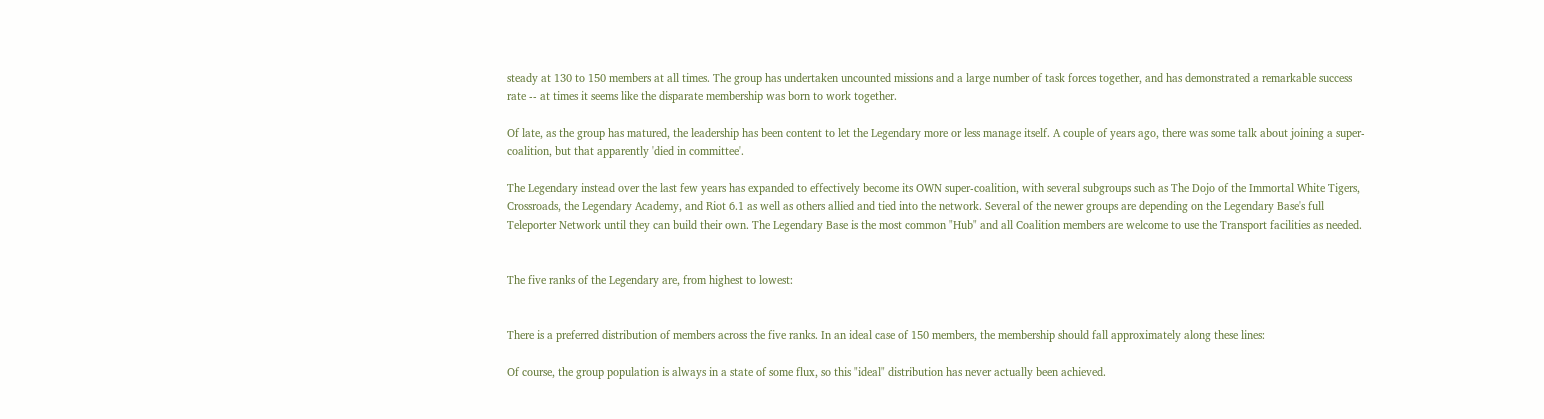steady at 130 to 150 members at all times. The group has undertaken uncounted missions and a large number of task forces together, and has demonstrated a remarkable success rate -- at times it seems like the disparate membership was born to work together.

Of late, as the group has matured, the leadership has been content to let the Legendary more or less manage itself. A couple of years ago, there was some talk about joining a super-coalition, but that apparently 'died in committee'.

The Legendary instead over the last few years has expanded to effectively become its OWN super-coalition, with several subgroups such as The Dojo of the Immortal White Tigers, Crossroads, the Legendary Academy, and Riot 6.1 as well as others allied and tied into the network. Several of the newer groups are depending on the Legendary Base's full Teleporter Network until they can build their own. The Legendary Base is the most common "Hub" and all Coalition members are welcome to use the Transport facilities as needed.


The five ranks of the Legendary are, from highest to lowest:


There is a preferred distribution of members across the five ranks. In an ideal case of 150 members, the membership should fall approximately along these lines:

Of course, the group population is always in a state of some flux, so this "ideal" distribution has never actually been achieved.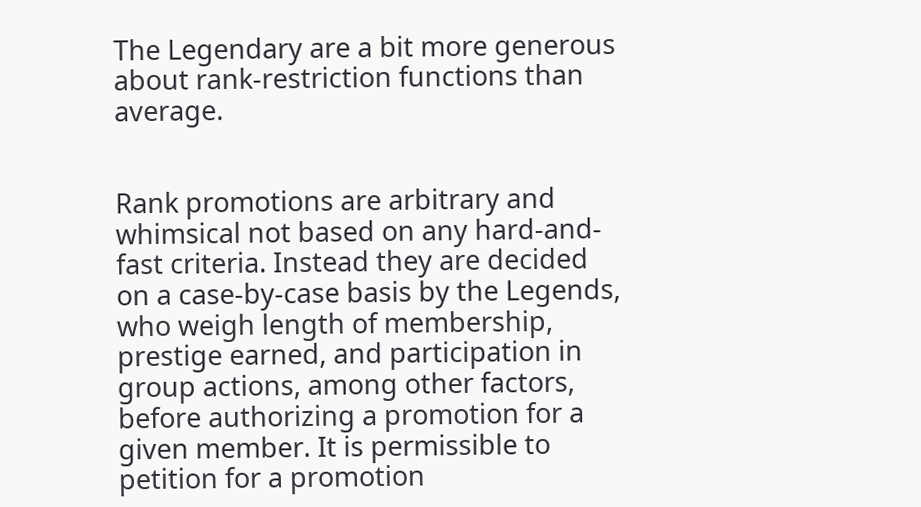The Legendary are a bit more generous about rank-restriction functions than average.


Rank promotions are arbitrary and whimsical not based on any hard-and-fast criteria. Instead they are decided on a case-by-case basis by the Legends, who weigh length of membership, prestige earned, and participation in group actions, among other factors, before authorizing a promotion for a given member. It is permissible to petition for a promotion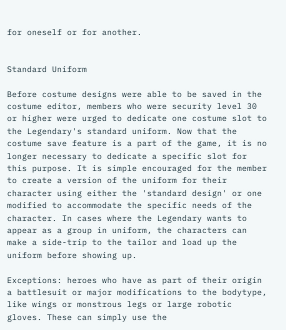for oneself or for another.


Standard Uniform

Before costume designs were able to be saved in the costume editor, members who were security level 30 or higher were urged to dedicate one costume slot to the Legendary's standard uniform. Now that the costume save feature is a part of the game, it is no longer necessary to dedicate a specific slot for this purpose. It is simple encouraged for the member to create a version of the uniform for their character using either the 'standard design' or one modified to accommodate the specific needs of the character. In cases where the Legendary wants to appear as a group in uniform, the characters can make a side-trip to the tailor and load up the uniform before showing up.

Exceptions: heroes who have as part of their origin a battlesuit or major modifications to the bodytype, like wings or monstrous legs or large robotic gloves. These can simply use the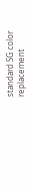standard SG color replacement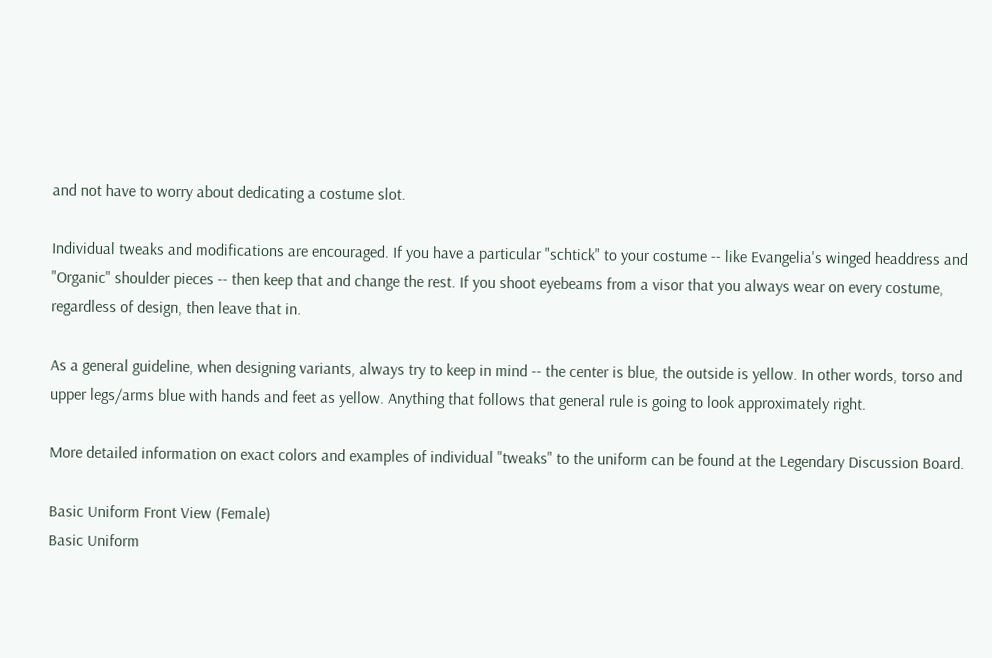and not have to worry about dedicating a costume slot.

Individual tweaks and modifications are encouraged. If you have a particular "schtick" to your costume -- like Evangelia's winged headdress and "Organic" shoulder pieces -- then keep that and change the rest. If you shoot eyebeams from a visor that you always wear on every costume, regardless of design, then leave that in.

As a general guideline, when designing variants, always try to keep in mind -- the center is blue, the outside is yellow. In other words, torso and upper legs/arms blue with hands and feet as yellow. Anything that follows that general rule is going to look approximately right.

More detailed information on exact colors and examples of individual "tweaks" to the uniform can be found at the Legendary Discussion Board.

Basic Uniform Front View (Female)
Basic Uniform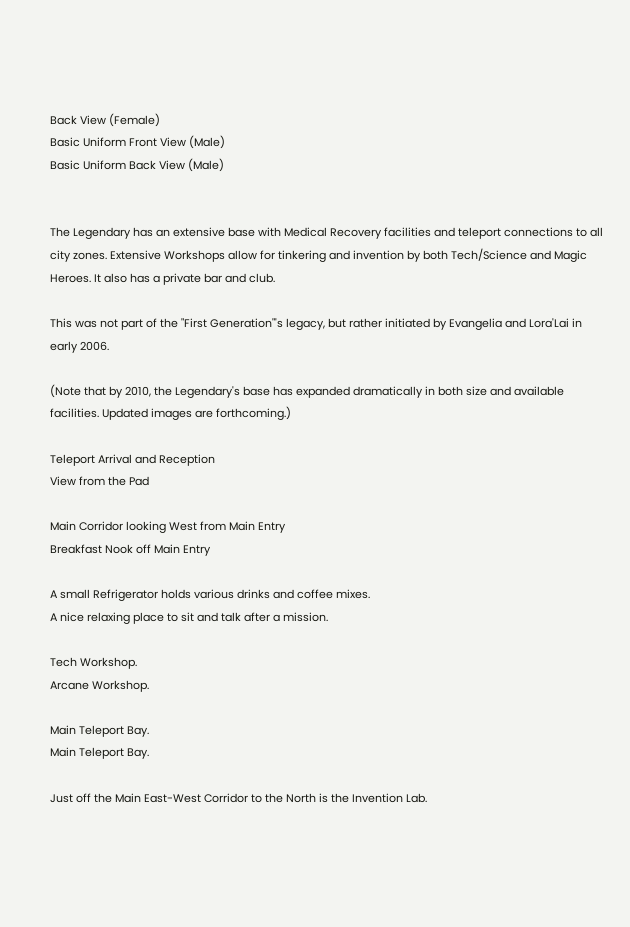Back View (Female)
Basic Uniform Front View (Male)
Basic Uniform Back View (Male)


The Legendary has an extensive base with Medical Recovery facilities and teleport connections to all city zones. Extensive Workshops allow for tinkering and invention by both Tech/Science and Magic Heroes. It also has a private bar and club.

This was not part of the "First Generation"'s legacy, but rather initiated by Evangelia and Lora'Lai in early 2006.

(Note that by 2010, the Legendary's base has expanded dramatically in both size and available facilities. Updated images are forthcoming.)

Teleport Arrival and Reception
View from the Pad

Main Corridor looking West from Main Entry
Breakfast Nook off Main Entry

A small Refrigerator holds various drinks and coffee mixes.
A nice relaxing place to sit and talk after a mission.

Tech Workshop.
Arcane Workshop.

Main Teleport Bay.
Main Teleport Bay.

Just off the Main East-West Corridor to the North is the Invention Lab.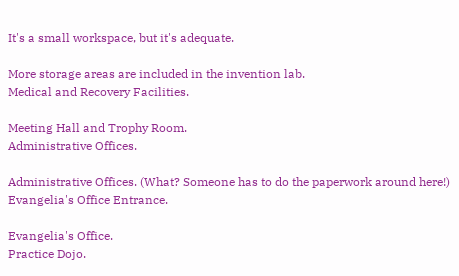It's a small workspace, but it's adequate.

More storage areas are included in the invention lab.
Medical and Recovery Facilities.

Meeting Hall and Trophy Room.
Administrative Offices.

Administrative Offices. (What? Someone has to do the paperwork around here!)
Evangelia's Office Entrance.

Evangelia's Office.
Practice Dojo.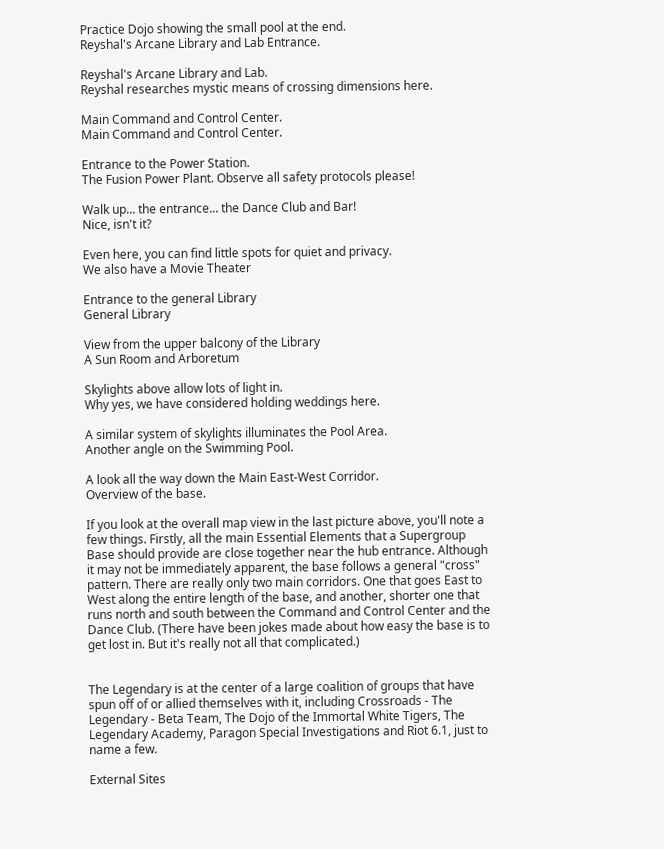Practice Dojo showing the small pool at the end.
Reyshal's Arcane Library and Lab Entrance.

Reyshal's Arcane Library and Lab.
Reyshal researches mystic means of crossing dimensions here.

Main Command and Control Center.
Main Command and Control Center.

Entrance to the Power Station.
The Fusion Power Plant. Observe all safety protocols please!

Walk up... the entrance... the Dance Club and Bar!
Nice, isn't it?

Even here, you can find little spots for quiet and privacy.
We also have a Movie Theater

Entrance to the general Library
General Library

View from the upper balcony of the Library
A Sun Room and Arboretum

Skylights above allow lots of light in.
Why yes, we have considered holding weddings here.

A similar system of skylights illuminates the Pool Area.
Another angle on the Swimming Pool.

A look all the way down the Main East-West Corridor.
Overview of the base.

If you look at the overall map view in the last picture above, you'll note a few things. Firstly, all the main Essential Elements that a Supergroup Base should provide are close together near the hub entrance. Although it may not be immediately apparent, the base follows a general "cross" pattern. There are really only two main corridors. One that goes East to West along the entire length of the base, and another, shorter one that runs north and south between the Command and Control Center and the Dance Club. (There have been jokes made about how easy the base is to get lost in. But it's really not all that complicated.)


The Legendary is at the center of a large coalition of groups that have spun off of or allied themselves with it, including Crossroads - The Legendary - Beta Team, The Dojo of the Immortal White Tigers, The Legendary Academy, Paragon Special Investigations and Riot 6.1, just to name a few.

External Sites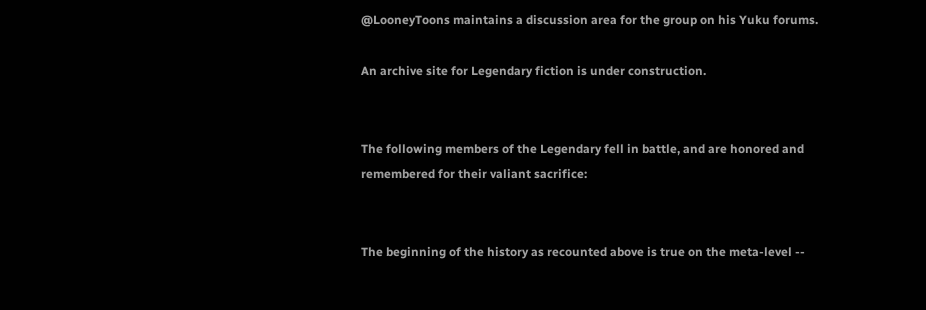@LooneyToons maintains a discussion area for the group on his Yuku forums.

An archive site for Legendary fiction is under construction.


The following members of the Legendary fell in battle, and are honored and remembered for their valiant sacrifice:


The beginning of the history as recounted above is true on the meta-level --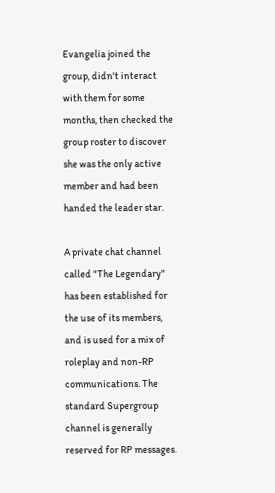Evangelia joined the group, didn't interact with them for some months, then checked the group roster to discover she was the only active member and had been handed the leader star.

A private chat channel called "The Legendary" has been established for the use of its members, and is used for a mix of roleplay and non-RP communications. The standard Supergroup channel is generally reserved for RP messages.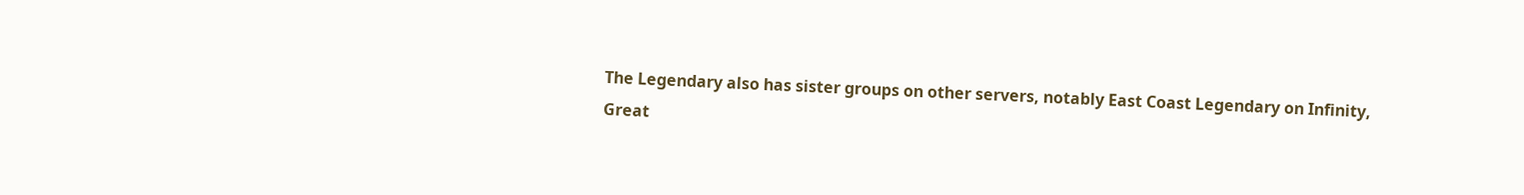The Legendary also has sister groups on other servers, notably East Coast Legendary on Infinity, Great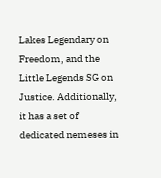Lakes Legendary on Freedom, and the Little Legends SG on Justice. Additionally, it has a set of dedicated nemeses in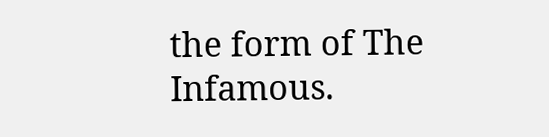the form of The Infamous.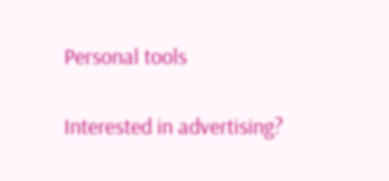Personal tools

Interested in advertising?